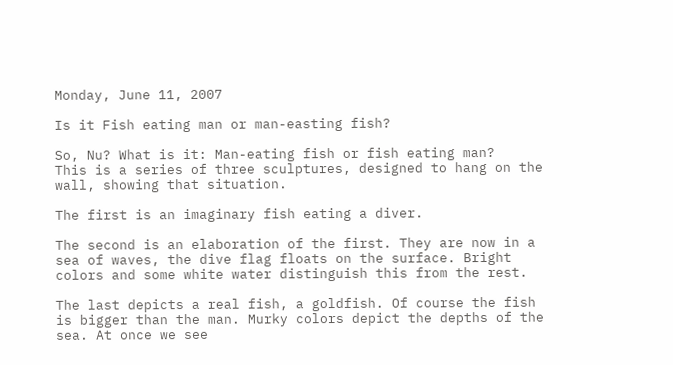Monday, June 11, 2007

Is it Fish eating man or man-easting fish?

So, Nu? What is it: Man-eating fish or fish eating man?
This is a series of three sculptures, designed to hang on the wall, showing that situation.

The first is an imaginary fish eating a diver.

The second is an elaboration of the first. They are now in a sea of waves, the dive flag floats on the surface. Bright colors and some white water distinguish this from the rest.

The last depicts a real fish, a goldfish. Of course the fish is bigger than the man. Murky colors depict the depths of the sea. At once we see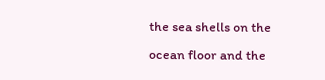the sea shells on the ocean floor and the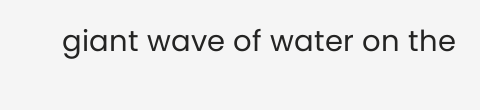giant wave of water on the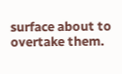surface about to overtake them.